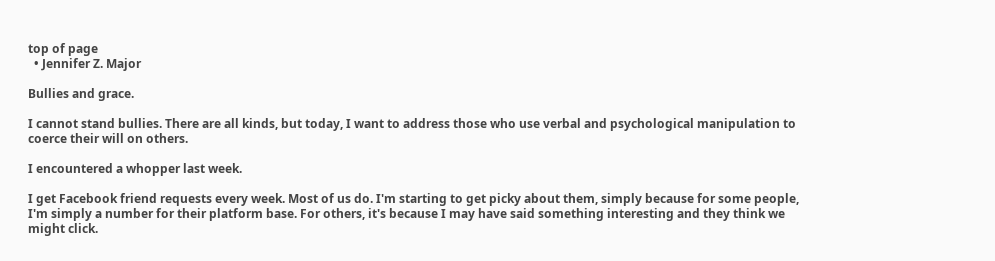top of page
  • Jennifer Z. Major

Bullies and grace.

I cannot stand bullies. There are all kinds, but today, I want to address those who use verbal and psychological manipulation to coerce their will on others.

I encountered a whopper last week.

I get Facebook friend requests every week. Most of us do. I'm starting to get picky about them, simply because for some people, I'm simply a number for their platform base. For others, it's because I may have said something interesting and they think we might click.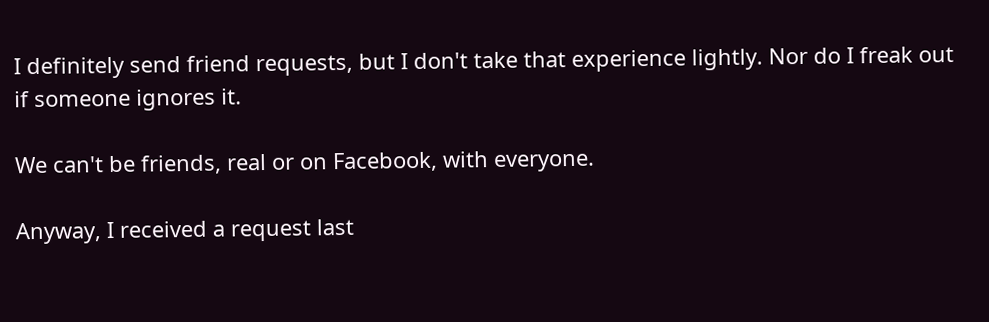I definitely send friend requests, but I don't take that experience lightly. Nor do I freak out if someone ignores it.

We can't be friends, real or on Facebook, with everyone.

Anyway, I received a request last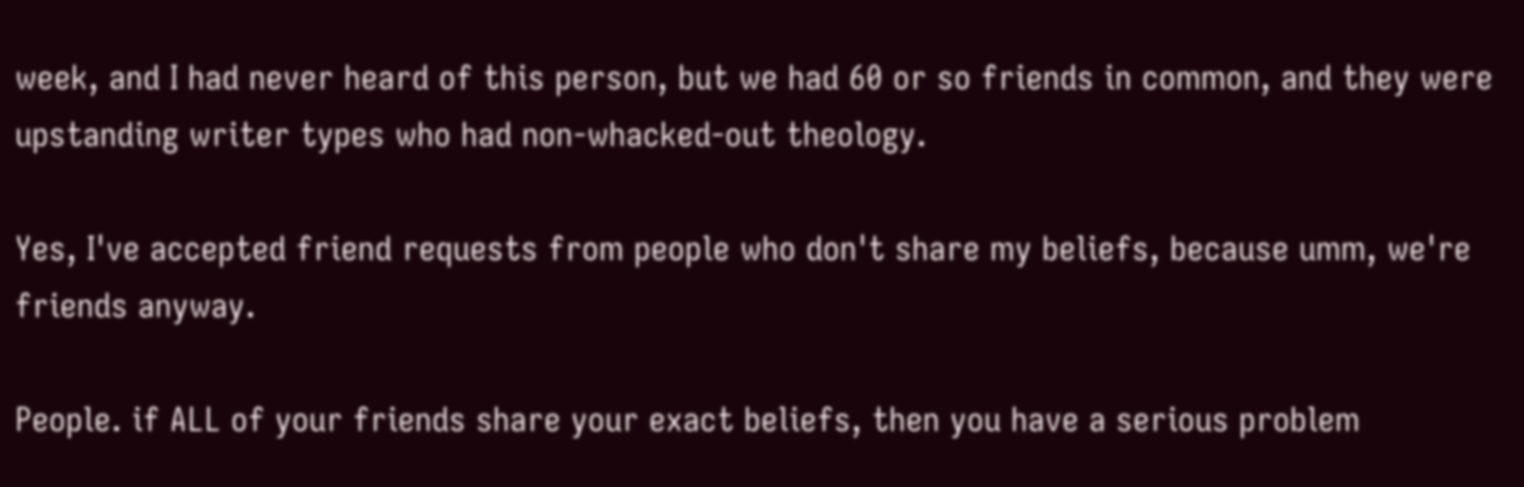week, and I had never heard of this person, but we had 60 or so friends in common, and they were upstanding writer types who had non-whacked-out theology.

Yes, I've accepted friend requests from people who don't share my beliefs, because umm, we're friends anyway.

People. if ALL of your friends share your exact beliefs, then you have a serious problem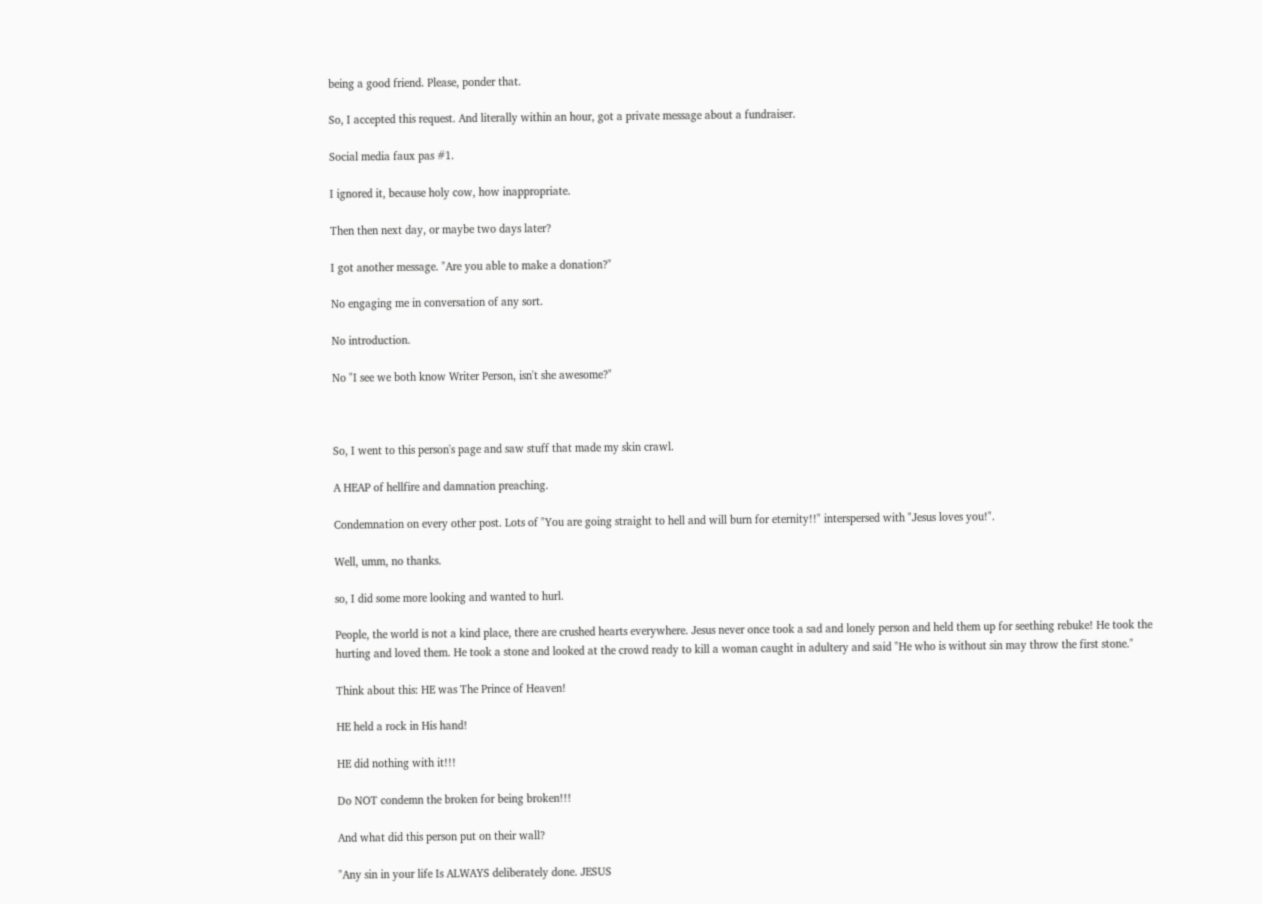being a good friend. Please, ponder that.

So, I accepted this request. And literally within an hour, got a private message about a fundraiser.

Social media faux pas #1.

I ignored it, because holy cow, how inappropriate.

Then then next day, or maybe two days later?

I got another message. "Are you able to make a donation?"

No engaging me in conversation of any sort.

No introduction.

No "I see we both know Writer Person, isn't she awesome?"



So, I went to this person's page and saw stuff that made my skin crawl.

A HEAP of hellfire and damnation preaching.

Condemnation on every other post. Lots of "You are going straight to hell and will burn for eternity!!" interspersed with "Jesus loves you!".

Well, umm, no thanks.

so, I did some more looking and wanted to hurl.

People, the world is not a kind place, there are crushed hearts everywhere. Jesus never once took a sad and lonely person and held them up for seething rebuke! He took the hurting and loved them. He took a stone and looked at the crowd ready to kill a woman caught in adultery and said "He who is without sin may throw the first stone."

Think about this: HE was The Prince of Heaven!

HE held a rock in His hand!

HE did nothing with it!!!

Do NOT condemn the broken for being broken!!!

And what did this person put on their wall?

"Any sin in your life Is ALWAYS deliberately done. JESUS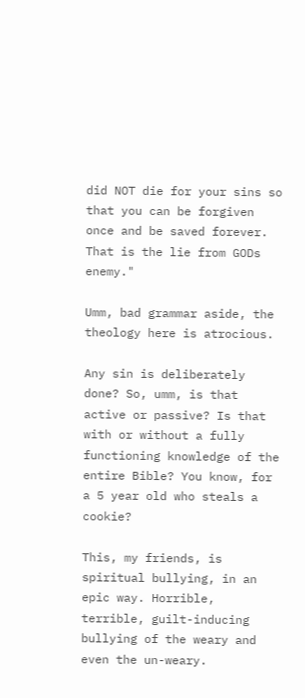did NOT die for your sins so that you can be forgiven once and be saved forever. That is the lie from GODs enemy."

Umm, bad grammar aside, the theology here is atrocious.

Any sin is deliberately done? So, umm, is that active or passive? Is that with or without a fully functioning knowledge of the entire Bible? You know, for a 5 year old who steals a cookie?

This, my friends, is spiritual bullying, in an epic way. Horrible, terrible, guilt-inducing bullying of the weary and even the un-weary.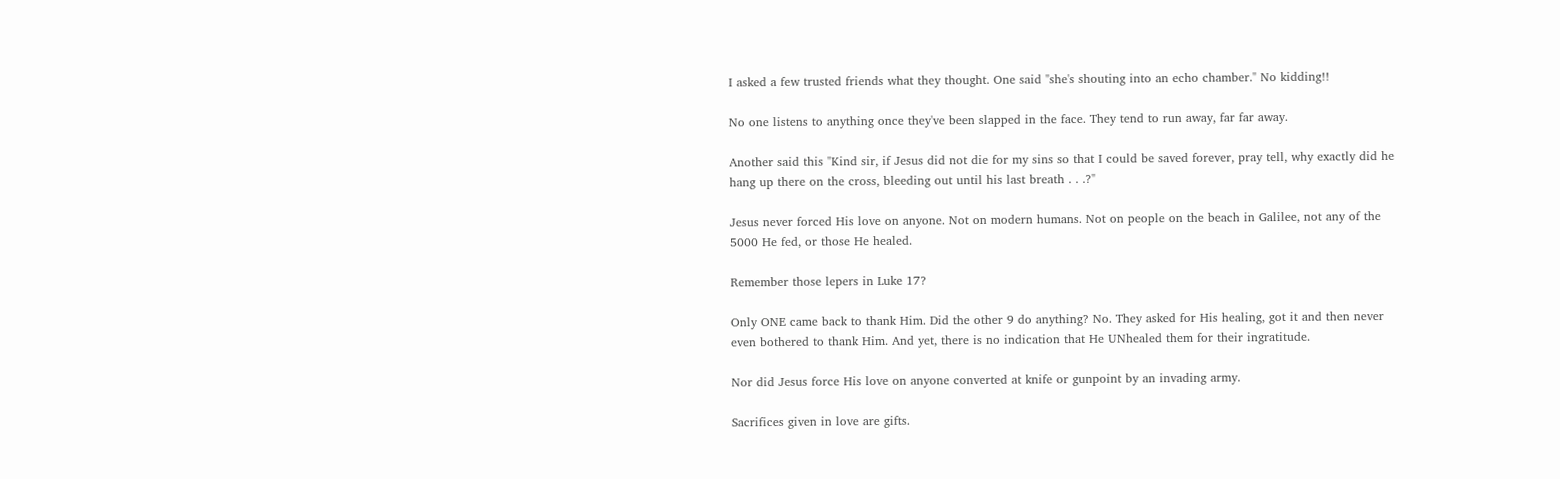I asked a few trusted friends what they thought. One said "she's shouting into an echo chamber." No kidding!!

No one listens to anything once they've been slapped in the face. They tend to run away, far far away.

Another said this "Kind sir, if Jesus did not die for my sins so that I could be saved forever, pray tell, why exactly did he hang up there on the cross, bleeding out until his last breath . . .?"

Jesus never forced His love on anyone. Not on modern humans. Not on people on the beach in Galilee, not any of the 5000 He fed, or those He healed.

Remember those lepers in Luke 17?

Only ONE came back to thank Him. Did the other 9 do anything? No. They asked for His healing, got it and then never even bothered to thank Him. And yet, there is no indication that He UNhealed them for their ingratitude.

Nor did Jesus force His love on anyone converted at knife or gunpoint by an invading army.

Sacrifices given in love are gifts.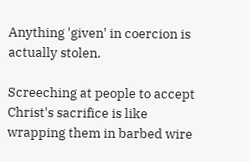Anything 'given' in coercion is actually stolen.

Screeching at people to accept Christ's sacrifice is like wrapping them in barbed wire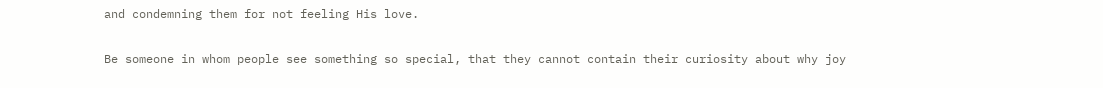and condemning them for not feeling His love.

Be someone in whom people see something so special, that they cannot contain their curiosity about why joy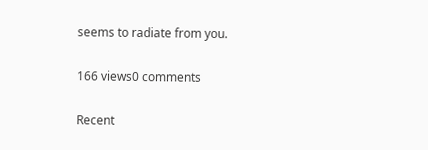seems to radiate from you.

166 views0 comments

Recent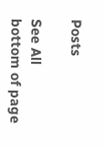Posts

See All
bottom of page